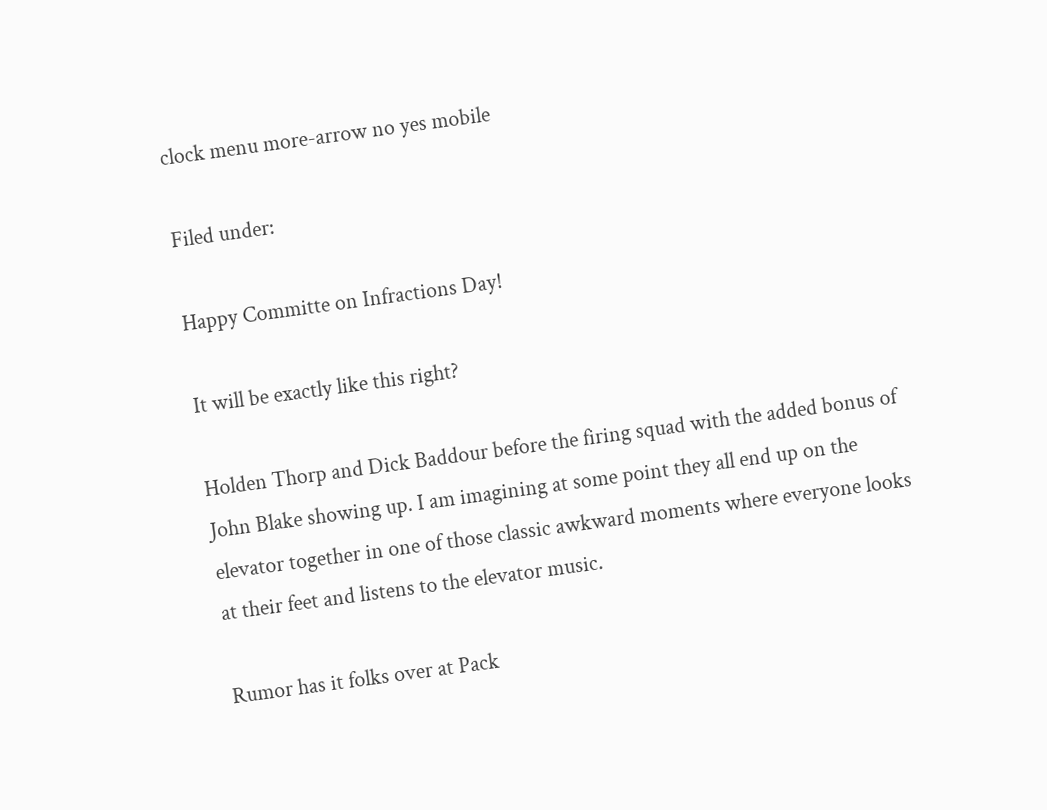clock menu more-arrow no yes mobile

Filed under:

Happy Committe on Infractions Day!

It will be exactly like this right?

Holden Thorp and Dick Baddour before the firing squad with the added bonus of John Blake showing up. I am imagining at some point they all end up on the elevator together in one of those classic awkward moments where everyone looks at their feet and listens to the elevator music.

Rumor has it folks over at Pack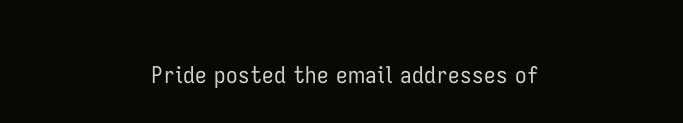Pride posted the email addresses of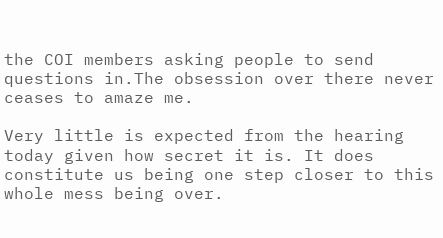the COI members asking people to send questions in.The obsession over there never ceases to amaze me.

Very little is expected from the hearing today given how secret it is. It does constitute us being one step closer to this whole mess being over.